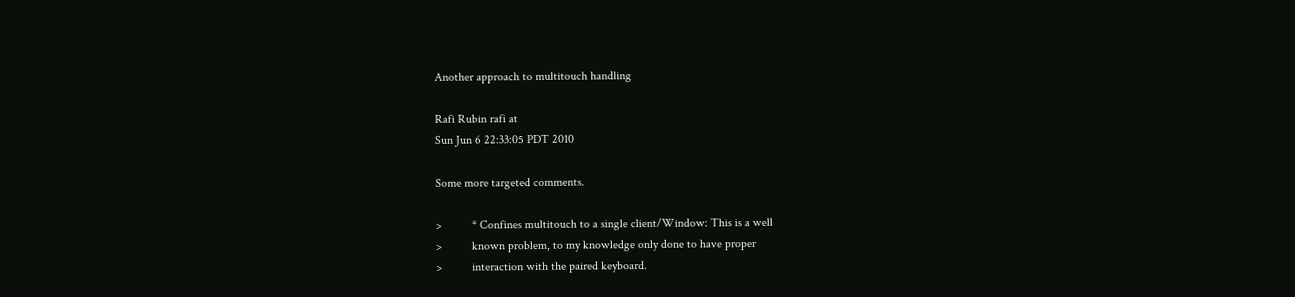Another approach to multitouch handling

Rafi Rubin rafi at
Sun Jun 6 22:33:05 PDT 2010

Some more targeted comments.

>          * Confines multitouch to a single client/Window: This is a well
>          known problem, to my knowledge only done to have proper
>          interaction with the paired keyboard.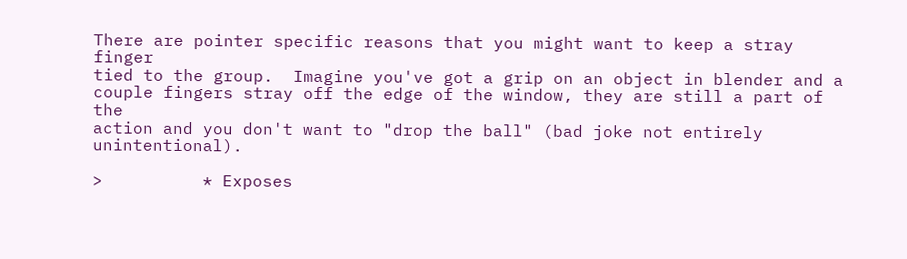There are pointer specific reasons that you might want to keep a stray finger
tied to the group.  Imagine you've got a grip on an object in blender and a
couple fingers stray off the edge of the window, they are still a part of the
action and you don't want to "drop the ball" (bad joke not entirely unintentional).

>          * Exposes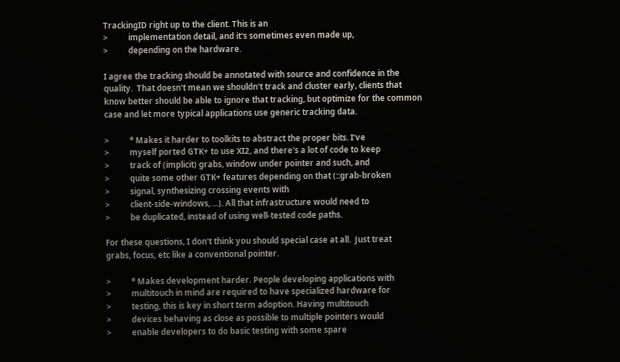TrackingID right up to the client. This is an
>          implementation detail, and it's sometimes even made up,
>          depending on the hardware.

I agree the tracking should be annotated with source and confidence in the
quality.  That doesn't mean we shouldn't track and cluster early, clients that
know better should be able to ignore that tracking, but optimize for the common
case and let more typical applications use generic tracking data.

>          * Makes it harder to toolkits to abstract the proper bits. I've
>          myself ported GTK+ to use XI2, and there's a lot of code to keep
>          track of (implicit) grabs, window under pointer and such, and
>          quite some other GTK+ features depending on that (::grab-broken
>          signal, synthesizing crossing events with
>          client-side-windows, ...). All that infrastructure would need to
>          be duplicated, instead of using well-tested code paths.

For these questions, I don't think you should special case at all.  Just treat
grabs, focus, etc like a conventional pointer.

>          * Makes development harder. People developing applications with
>          multitouch in mind are required to have specialized hardware for
>          testing, this is key in short term adoption. Having multitouch
>          devices behaving as close as possible to multiple pointers would
>          enable developers to do basic testing with some spare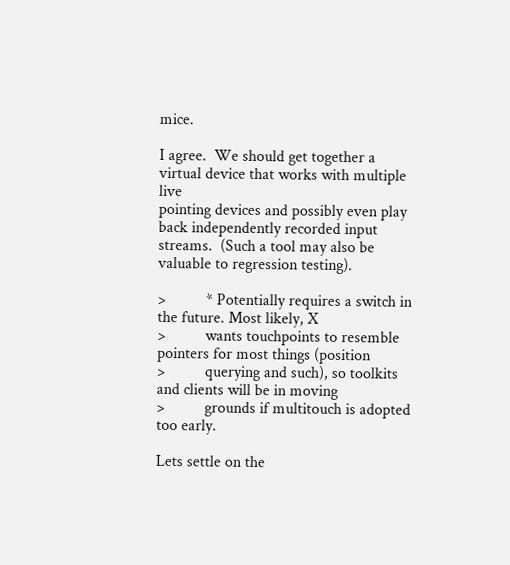mice.

I agree.  We should get together a virtual device that works with multiple live
pointing devices and possibly even play back independently recorded input
streams.  (Such a tool may also be valuable to regression testing).

>          * Potentially requires a switch in the future. Most likely, X
>          wants touchpoints to resemble pointers for most things (position
>          querying and such), so toolkits and clients will be in moving
>          grounds if multitouch is adopted too early.

Lets settle on the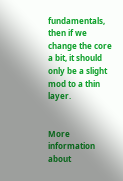fundamentals, then if we change the core a bit, it should
only be a slight mod to a thin layer.


More information about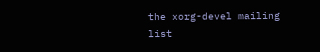the xorg-devel mailing list